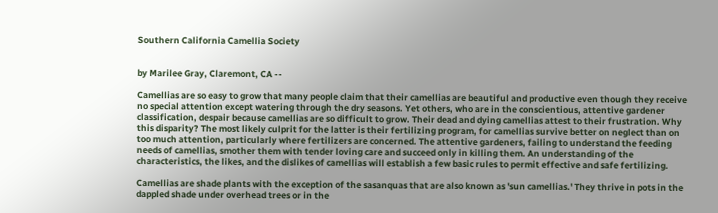Southern California Camellia Society


by Marilee Gray, Claremont, CA --

Camellias are so easy to grow that many people claim that their camellias are beautiful and productive even though they receive no special attention except watering through the dry seasons. Yet others, who are in the conscientious, attentive gardener classification, despair because camellias are so difficult to grow. Their dead and dying camellias attest to their frustration. Why this disparity? The most likely culprit for the latter is their fertilizing program, for camellias survive better on neglect than on too much attention, particularly where fertilizers are concerned. The attentive gardeners, failing to understand the feeding needs of camellias, smother them with tender loving care and succeed only in killing them. An understanding of the characteristics, the likes, and the dislikes of camellias will establish a few basic rules to permit effective and safe fertilizing.

Camellias are shade plants with the exception of the sasanquas that are also known as 'sun camellias.' They thrive in pots in the dappled shade under overhead trees or in the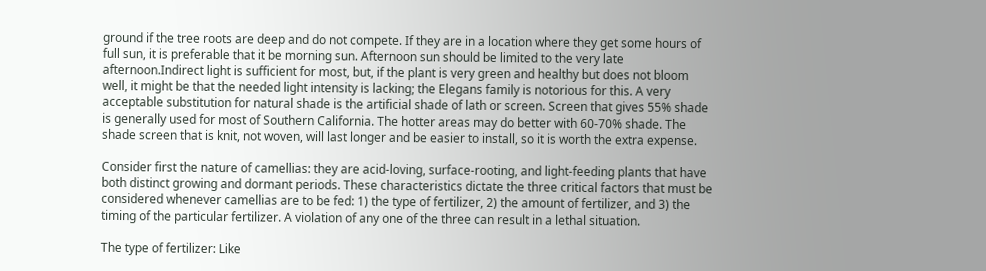ground if the tree roots are deep and do not compete. If they are in a location where they get some hours of full sun, it is preferable that it be morning sun. Afternoon sun should be limited to the very late afternoon.Indirect light is sufficient for most, but, if the plant is very green and healthy but does not bloom well, it might be that the needed light intensity is lacking; the Elegans family is notorious for this. A very acceptable substitution for natural shade is the artificial shade of lath or screen. Screen that gives 55% shade is generally used for most of Southern California. The hotter areas may do better with 60-70% shade. The shade screen that is knit, not woven, will last longer and be easier to install, so it is worth the extra expense.

Consider first the nature of camellias: they are acid-loving, surface-rooting, and light-feeding plants that have both distinct growing and dormant periods. These characteristics dictate the three critical factors that must be considered whenever camellias are to be fed: 1) the type of fertilizer, 2) the amount of fertilizer, and 3) the timing of the particular fertilizer. A violation of any one of the three can result in a lethal situation.

The type of fertilizer: Like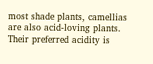most shade plants, camellias are also acid-loving plants. Their preferred acidity is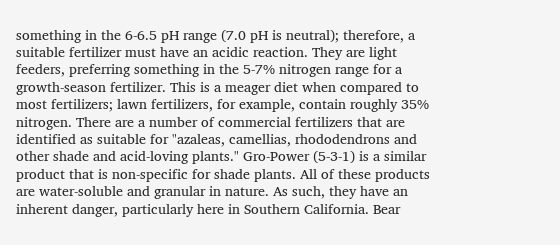something in the 6-6.5 pH range (7.0 pH is neutral); therefore, a suitable fertilizer must have an acidic reaction. They are light feeders, preferring something in the 5-7% nitrogen range for a growth-season fertilizer. This is a meager diet when compared to most fertilizers; lawn fertilizers, for example, contain roughly 35% nitrogen. There are a number of commercial fertilizers that are identified as suitable for "azaleas, camellias, rhododendrons and other shade and acid-loving plants." Gro-Power (5-3-1) is a similar product that is non-specific for shade plants. All of these products are water-soluble and granular in nature. As such, they have an inherent danger, particularly here in Southern California. Bear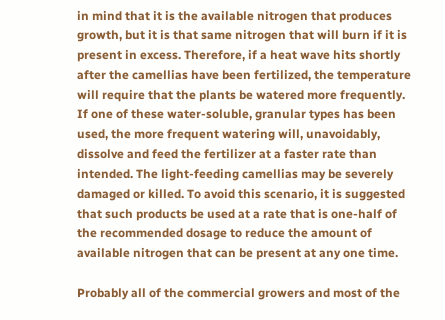in mind that it is the available nitrogen that produces growth, but it is that same nitrogen that will burn if it is present in excess. Therefore, if a heat wave hits shortly after the camellias have been fertilized, the temperature will require that the plants be watered more frequently. If one of these water-soluble, granular types has been used, the more frequent watering will, unavoidably, dissolve and feed the fertilizer at a faster rate than intended. The light-feeding camellias may be severely damaged or killed. To avoid this scenario, it is suggested that such products be used at a rate that is one-half of the recommended dosage to reduce the amount of available nitrogen that can be present at any one time.

Probably all of the commercial growers and most of the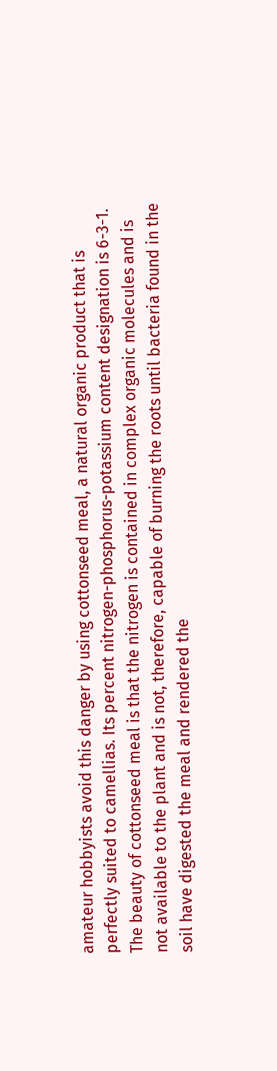amateur hobbyists avoid this danger by using cottonseed meal, a natural organic product that is perfectly suited to camellias. Its percent nitrogen-phosphorus-potassium content designation is 6-3-1. The beauty of cottonseed meal is that the nitrogen is contained in complex organic molecules and is not available to the plant and is not, therefore, capable of burning the roots until bacteria found in the soil have digested the meal and rendered the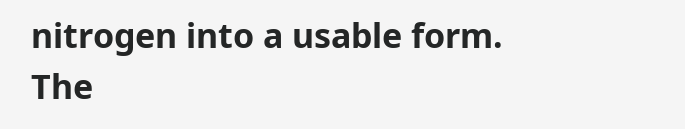nitrogen into a usable form. The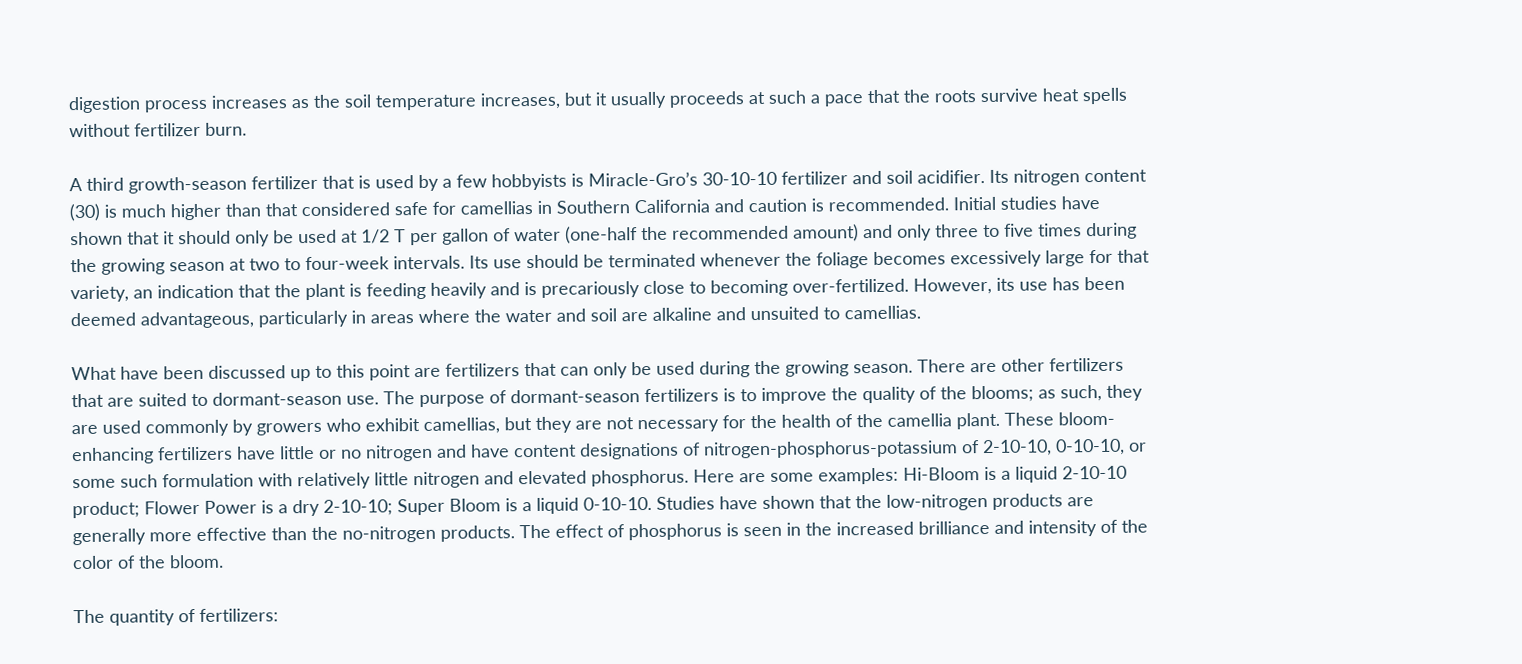digestion process increases as the soil temperature increases, but it usually proceeds at such a pace that the roots survive heat spells without fertilizer burn.

A third growth-season fertilizer that is used by a few hobbyists is Miracle-Gro’s 30-10-10 fertilizer and soil acidifier. Its nitrogen content (30) is much higher than that considered safe for camellias in Southern California and caution is recommended. Initial studies have shown that it should only be used at 1/2 T per gallon of water (one-half the recommended amount) and only three to five times during the growing season at two to four-week intervals. Its use should be terminated whenever the foliage becomes excessively large for that variety, an indication that the plant is feeding heavily and is precariously close to becoming over-fertilized. However, its use has been deemed advantageous, particularly in areas where the water and soil are alkaline and unsuited to camellias.

What have been discussed up to this point are fertilizers that can only be used during the growing season. There are other fertilizers that are suited to dormant-season use. The purpose of dormant-season fertilizers is to improve the quality of the blooms; as such, they are used commonly by growers who exhibit camellias, but they are not necessary for the health of the camellia plant. These bloom-enhancing fertilizers have little or no nitrogen and have content designations of nitrogen-phosphorus-potassium of 2-10-10, 0-10-10, or some such formulation with relatively little nitrogen and elevated phosphorus. Here are some examples: Hi-Bloom is a liquid 2-10-10 product; Flower Power is a dry 2-10-10; Super Bloom is a liquid 0-10-10. Studies have shown that the low-nitrogen products are generally more effective than the no-nitrogen products. The effect of phosphorus is seen in the increased brilliance and intensity of the color of the bloom.

The quantity of fertilizers: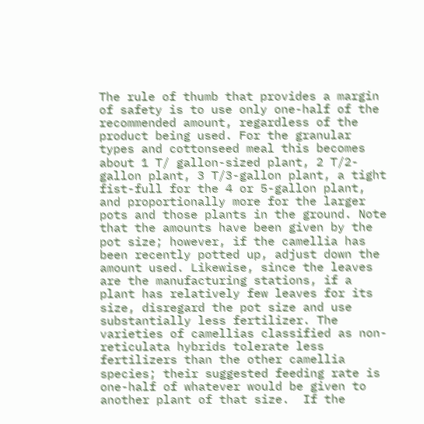The rule of thumb that provides a margin of safety is to use only one-half of the recommended amount, regardless of the product being used. For the granular types and cottonseed meal this becomes about 1 T/ gallon-sized plant, 2 T/2-gallon plant, 3 T/3-gallon plant, a tight fist-full for the 4 or 5-gallon plant, and proportionally more for the larger pots and those plants in the ground. Note that the amounts have been given by the pot size; however, if the camellia has been recently potted up, adjust down the amount used. Likewise, since the leaves are the manufacturing stations, if a plant has relatively few leaves for its size, disregard the pot size and use substantially less fertilizer. The varieties of camellias classified as non-reticulata hybrids tolerate less fertilizers than the other camellia species; their suggested feeding rate is one-half of whatever would be given to another plant of that size.  If the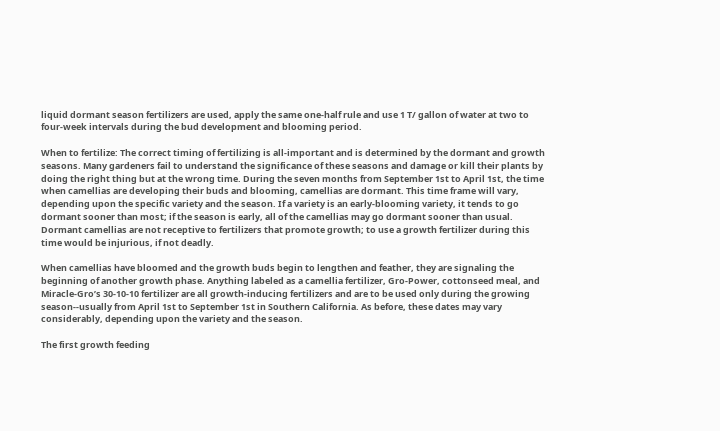liquid dormant season fertilizers are used, apply the same one-half rule and use 1 T/ gallon of water at two to four-week intervals during the bud development and blooming period.

When to fertilize: The correct timing of fertilizing is all-important and is determined by the dormant and growth seasons. Many gardeners fail to understand the significance of these seasons and damage or kill their plants by doing the right thing but at the wrong time. During the seven months from September 1st to April 1st, the time when camellias are developing their buds and blooming, camellias are dormant. This time frame will vary, depending upon the specific variety and the season. If a variety is an early-blooming variety, it tends to go dormant sooner than most; if the season is early, all of the camellias may go dormant sooner than usual. Dormant camellias are not receptive to fertilizers that promote growth; to use a growth fertilizer during this time would be injurious, if not deadly.

When camellias have bloomed and the growth buds begin to lengthen and feather, they are signaling the beginning of another growth phase. Anything labeled as a camellia fertilizer, Gro-Power, cottonseed meal, and Miracle-Gro’s 30-10-10 fertilizer are all growth-inducing fertilizers and are to be used only during the growing season--usually from April 1st to September 1st in Southern California. As before, these dates may vary considerably, depending upon the variety and the season.

The first growth feeding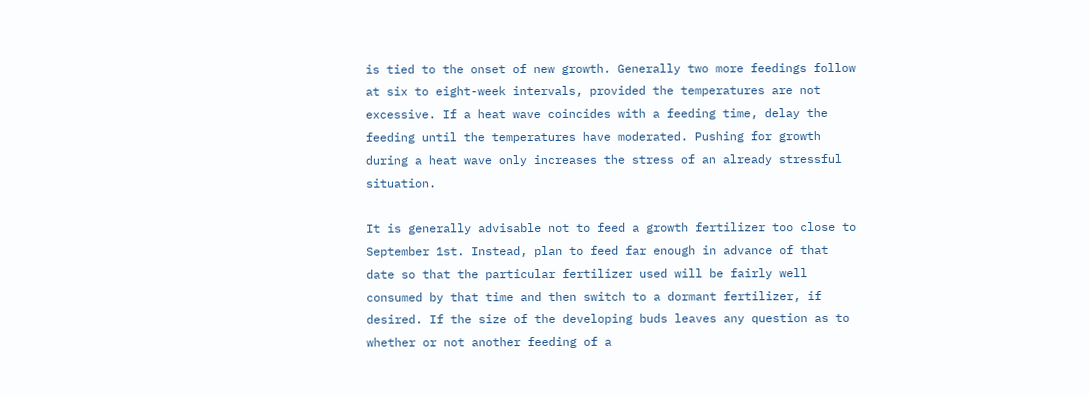is tied to the onset of new growth. Generally two more feedings follow at six to eight-week intervals, provided the temperatures are not excessive. If a heat wave coincides with a feeding time, delay the feeding until the temperatures have moderated. Pushing for growth during a heat wave only increases the stress of an already stressful situation.

It is generally advisable not to feed a growth fertilizer too close to September 1st. Instead, plan to feed far enough in advance of that date so that the particular fertilizer used will be fairly well consumed by that time and then switch to a dormant fertilizer, if desired. If the size of the developing buds leaves any question as to whether or not another feeding of a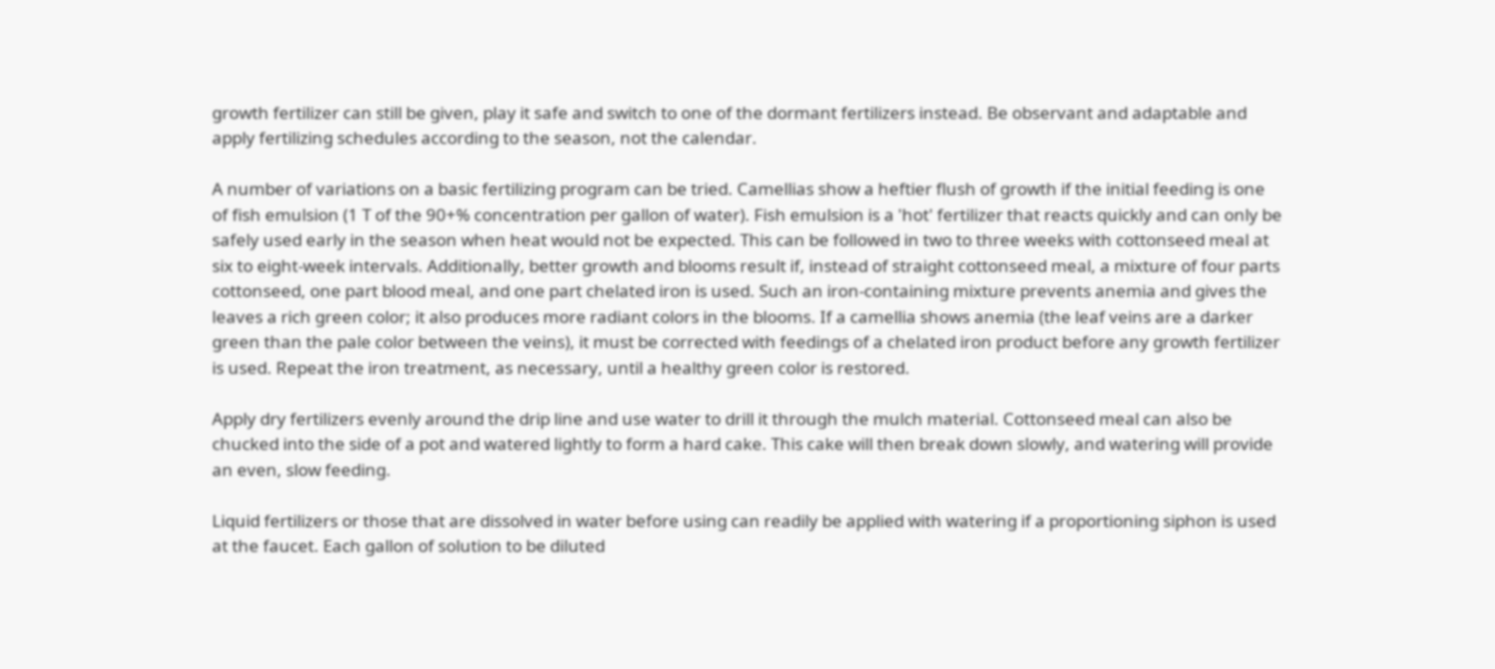growth fertilizer can still be given, play it safe and switch to one of the dormant fertilizers instead. Be observant and adaptable and apply fertilizing schedules according to the season, not the calendar.

A number of variations on a basic fertilizing program can be tried. Camellias show a heftier flush of growth if the initial feeding is one of fish emulsion (1 T of the 90+% concentration per gallon of water). Fish emulsion is a 'hot' fertilizer that reacts quickly and can only be safely used early in the season when heat would not be expected. This can be followed in two to three weeks with cottonseed meal at six to eight-week intervals. Additionally, better growth and blooms result if, instead of straight cottonseed meal, a mixture of four parts cottonseed, one part blood meal, and one part chelated iron is used. Such an iron-containing mixture prevents anemia and gives the leaves a rich green color; it also produces more radiant colors in the blooms. If a camellia shows anemia (the leaf veins are a darker green than the pale color between the veins), it must be corrected with feedings of a chelated iron product before any growth fertilizer is used. Repeat the iron treatment, as necessary, until a healthy green color is restored.

Apply dry fertilizers evenly around the drip line and use water to drill it through the mulch material. Cottonseed meal can also be chucked into the side of a pot and watered lightly to form a hard cake. This cake will then break down slowly, and watering will provide an even, slow feeding.

Liquid fertilizers or those that are dissolved in water before using can readily be applied with watering if a proportioning siphon is used at the faucet. Each gallon of solution to be diluted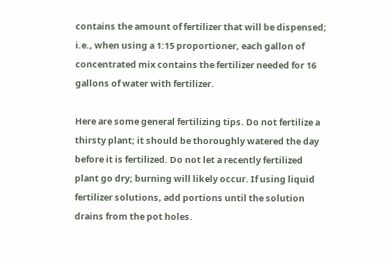contains the amount of fertilizer that will be dispensed; i.e., when using a 1:15 proportioner, each gallon of concentrated mix contains the fertilizer needed for 16 gallons of water with fertilizer.

Here are some general fertilizing tips. Do not fertilize a thirsty plant; it should be thoroughly watered the day before it is fertilized. Do not let a recently fertilized plant go dry; burning will likely occur. If using liquid fertilizer solutions, add portions until the solution drains from the pot holes.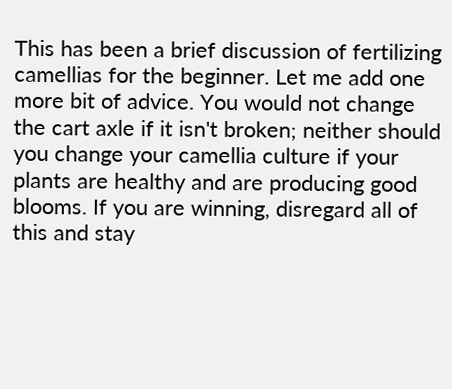This has been a brief discussion of fertilizing camellias for the beginner. Let me add one more bit of advice. You would not change the cart axle if it isn't broken; neither should you change your camellia culture if your plants are healthy and are producing good blooms. If you are winning, disregard all of this and stay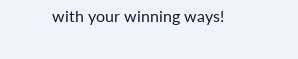with your winning ways!